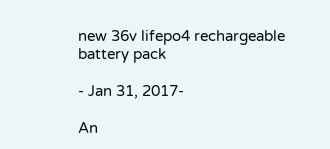new 36v lifepo4 rechargeable battery pack

- Jan 31, 2017-

An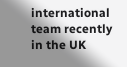international team recently in the UK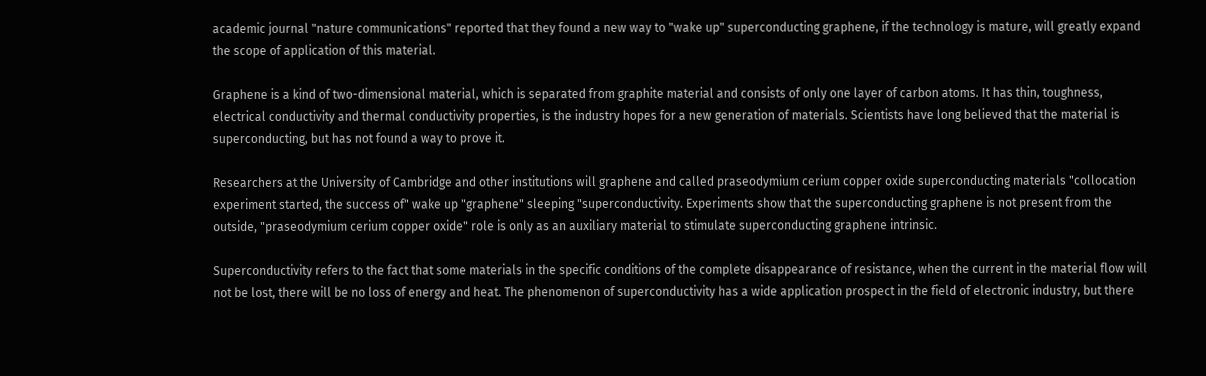academic journal "nature communications" reported that they found a new way to "wake up" superconducting graphene, if the technology is mature, will greatly expand the scope of application of this material.

Graphene is a kind of two-dimensional material, which is separated from graphite material and consists of only one layer of carbon atoms. It has thin, toughness, electrical conductivity and thermal conductivity properties, is the industry hopes for a new generation of materials. Scientists have long believed that the material is superconducting, but has not found a way to prove it.

Researchers at the University of Cambridge and other institutions will graphene and called praseodymium cerium copper oxide superconducting materials "collocation experiment started, the success of" wake up "graphene" sleeping "superconductivity. Experiments show that the superconducting graphene is not present from the outside, "praseodymium cerium copper oxide" role is only as an auxiliary material to stimulate superconducting graphene intrinsic.

Superconductivity refers to the fact that some materials in the specific conditions of the complete disappearance of resistance, when the current in the material flow will not be lost, there will be no loss of energy and heat. The phenomenon of superconductivity has a wide application prospect in the field of electronic industry, but there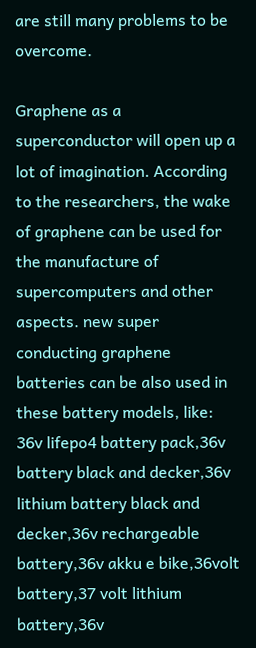are still many problems to be overcome.

Graphene as a superconductor will open up a lot of imagination. According to the researchers, the wake of graphene can be used for the manufacture of supercomputers and other aspects. new super conducting graphene batteries can be also used in these battery models, like: 36v lifepo4 battery pack,36v battery black and decker,36v lithium battery black and decker,36v rechargeable battery,36v akku e bike,36volt battery,37 volt lithium battery,36v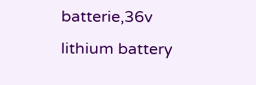batterie,36v lithium battery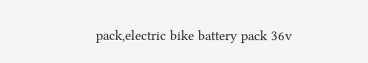pack,electric bike battery pack 36v